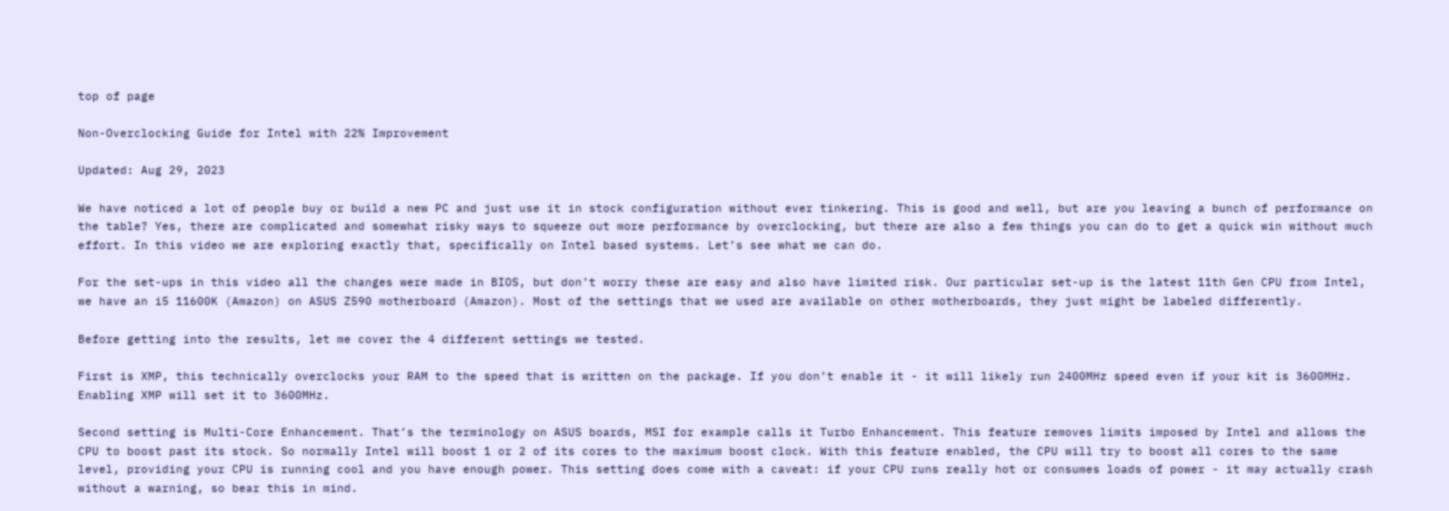top of page

Non-Overclocking Guide for Intel with 22% Improvement

Updated: Aug 29, 2023

We have noticed a lot of people buy or build a new PC and just use it in stock configuration without ever tinkering. This is good and well, but are you leaving a bunch of performance on the table? Yes, there are complicated and somewhat risky ways to squeeze out more performance by overclocking, but there are also a few things you can do to get a quick win without much effort. In this video we are exploring exactly that, specifically on Intel based systems. Let’s see what we can do.

For the set-ups in this video all the changes were made in BIOS, but don’t worry these are easy and also have limited risk. Our particular set-up is the latest 11th Gen CPU from Intel, we have an i5 11600K (Amazon) on ASUS Z590 motherboard (Amazon). Most of the settings that we used are available on other motherboards, they just might be labeled differently.

Before getting into the results, let me cover the 4 different settings we tested.

First is XMP, this technically overclocks your RAM to the speed that is written on the package. If you don’t enable it - it will likely run 2400MHz speed even if your kit is 3600MHz. Enabling XMP will set it to 3600MHz.

Second setting is Multi-Core Enhancement. That’s the terminology on ASUS boards, MSI for example calls it Turbo Enhancement. This feature removes limits imposed by Intel and allows the CPU to boost past its stock. So normally Intel will boost 1 or 2 of its cores to the maximum boost clock. With this feature enabled, the CPU will try to boost all cores to the same level, providing your CPU is running cool and you have enough power. This setting does come with a caveat: if your CPU runs really hot or consumes loads of power - it may actually crash without a warning, so bear this in mind.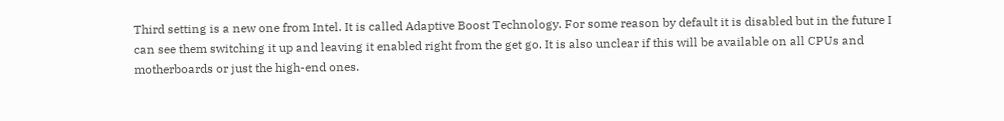Third setting is a new one from Intel. It is called Adaptive Boost Technology. For some reason by default it is disabled but in the future I can see them switching it up and leaving it enabled right from the get go. It is also unclear if this will be available on all CPUs and motherboards or just the high-end ones.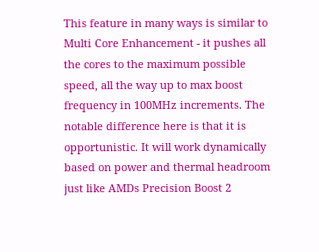This feature in many ways is similar to Multi Core Enhancement - it pushes all the cores to the maximum possible speed, all the way up to max boost frequency in 100MHz increments. The notable difference here is that it is opportunistic. It will work dynamically based on power and thermal headroom just like AMDs Precision Boost 2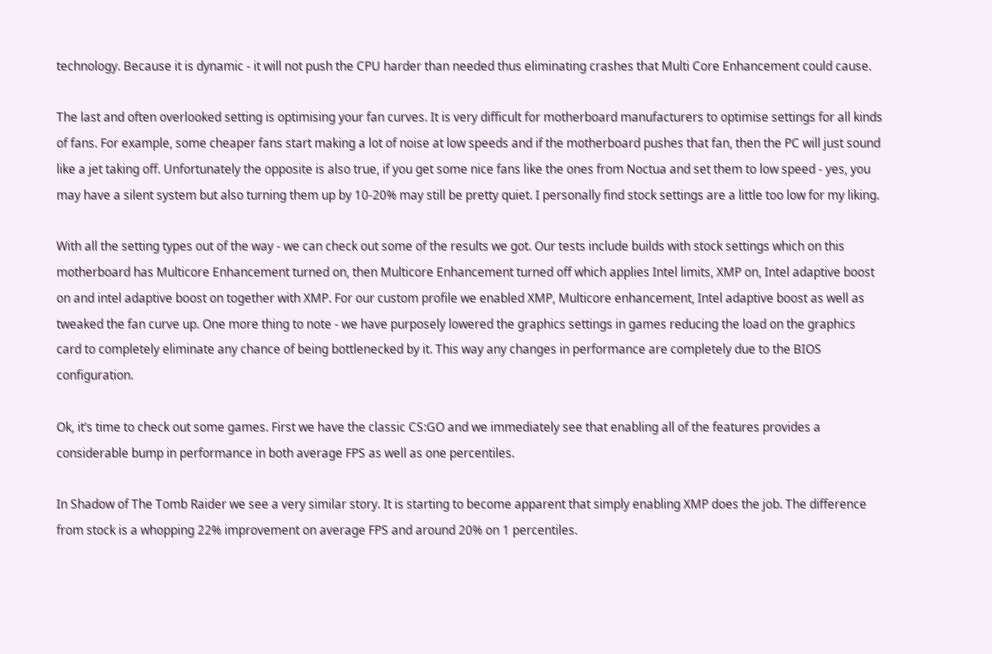technology. Because it is dynamic - it will not push the CPU harder than needed thus eliminating crashes that Multi Core Enhancement could cause.

The last and often overlooked setting is optimising your fan curves. It is very difficult for motherboard manufacturers to optimise settings for all kinds of fans. For example, some cheaper fans start making a lot of noise at low speeds and if the motherboard pushes that fan, then the PC will just sound like a jet taking off. Unfortunately the opposite is also true, if you get some nice fans like the ones from Noctua and set them to low speed - yes, you may have a silent system but also turning them up by 10-20% may still be pretty quiet. I personally find stock settings are a little too low for my liking.

With all the setting types out of the way - we can check out some of the results we got. Our tests include builds with stock settings which on this motherboard has Multicore Enhancement turned on, then Multicore Enhancement turned off which applies Intel limits, XMP on, Intel adaptive boost on and intel adaptive boost on together with XMP. For our custom profile we enabled XMP, Multicore enhancement, Intel adaptive boost as well as tweaked the fan curve up. One more thing to note - we have purposely lowered the graphics settings in games reducing the load on the graphics card to completely eliminate any chance of being bottlenecked by it. This way any changes in performance are completely due to the BIOS configuration.

Ok, it’s time to check out some games. First we have the classic CS:GO and we immediately see that enabling all of the features provides a considerable bump in performance in both average FPS as well as one percentiles.

In Shadow of The Tomb Raider we see a very similar story. It is starting to become apparent that simply enabling XMP does the job. The difference from stock is a whopping 22% improvement on average FPS and around 20% on 1 percentiles.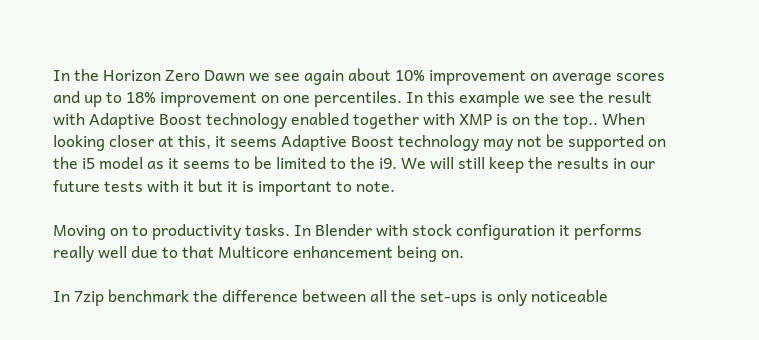In the Horizon Zero Dawn we see again about 10% improvement on average scores and up to 18% improvement on one percentiles. In this example we see the result with Adaptive Boost technology enabled together with XMP is on the top.. When looking closer at this, it seems Adaptive Boost technology may not be supported on the i5 model as it seems to be limited to the i9. We will still keep the results in our future tests with it but it is important to note.

Moving on to productivity tasks. In Blender with stock configuration it performs really well due to that Multicore enhancement being on.

In 7zip benchmark the difference between all the set-ups is only noticeable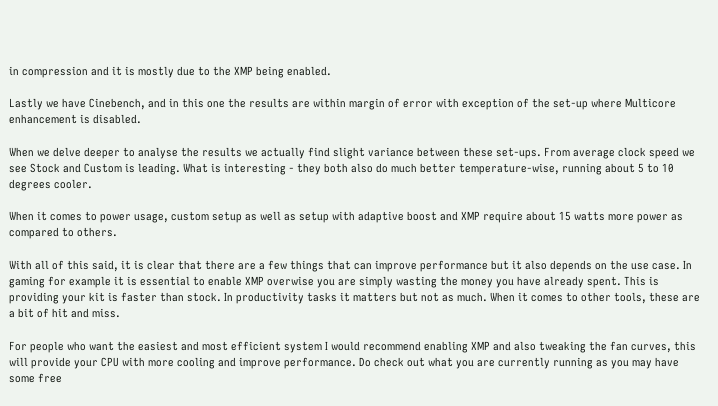in compression and it is mostly due to the XMP being enabled.

Lastly we have Cinebench, and in this one the results are within margin of error with exception of the set-up where Multicore enhancement is disabled.

When we delve deeper to analyse the results we actually find slight variance between these set-ups. From average clock speed we see Stock and Custom is leading. What is interesting - they both also do much better temperature-wise, running about 5 to 10 degrees cooler.

When it comes to power usage, custom setup as well as setup with adaptive boost and XMP require about 15 watts more power as compared to others.

With all of this said, it is clear that there are a few things that can improve performance but it also depends on the use case. In gaming for example it is essential to enable XMP overwise you are simply wasting the money you have already spent. This is providing your kit is faster than stock. In productivity tasks it matters but not as much. When it comes to other tools, these are a bit of hit and miss.

For people who want the easiest and most efficient system I would recommend enabling XMP and also tweaking the fan curves, this will provide your CPU with more cooling and improve performance. Do check out what you are currently running as you may have some free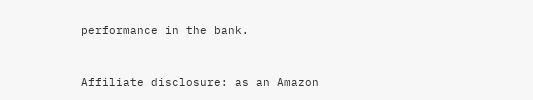performance in the bank.


Affiliate disclosure: as an Amazon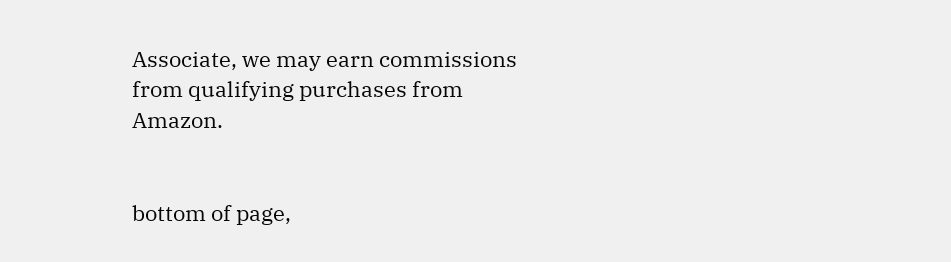Associate, we may earn commissions from qualifying purchases from Amazon.


bottom of page,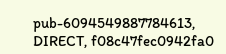pub-6094549887784613, DIRECT, f08c47fec0942fa0